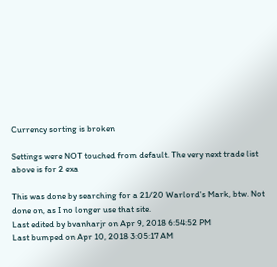Currency sorting is broken

Settings were NOT touched from default. The very next trade list above is for 2 exa

This was done by searching for a 21/20 Warlord's Mark, btw. Not done on, as I no longer use that site.
Last edited by bvanharjr on Apr 9, 2018 6:54:52 PM
Last bumped on Apr 10, 2018 3:05:17 AM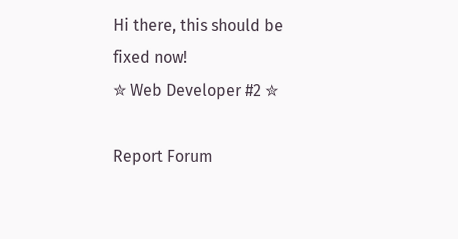Hi there, this should be fixed now!
✮ Web Developer #2 ✮

Report Forum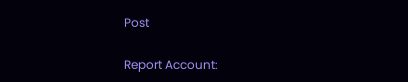Post

Report Account: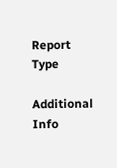Report Type

Additional Info